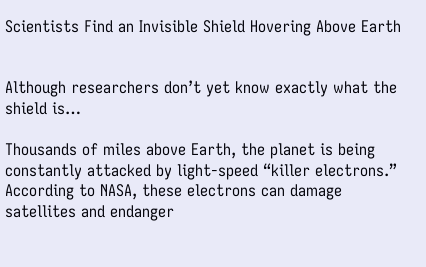Scientists Find an Invisible Shield Hovering Above Earth


Although researchers don’t yet know exactly what the shield is…

Thousands of miles above Earth, the planet is being constantly attacked by light-speed “killer electrons.” According to NASA, these electrons can damage satellites and endanger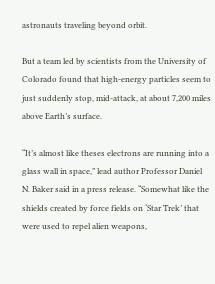astronauts traveling beyond orbit.

But a team led by scientists from the University of Colorado found that high-energy particles seem to just suddenly stop, mid-attack, at about 7,200 miles above Earth’s surface.

“It’s almost like theses electrons are running into a glass wall in space,” lead author Professor Daniel N. Baker said in a press release. “Somewhat like the shields created by force fields on ‘Star Trek’ that were used to repel alien weapons,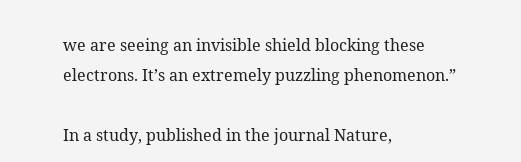we are seeing an invisible shield blocking these electrons. It’s an extremely puzzling phenomenon.”

In a study, published in the journal Nature,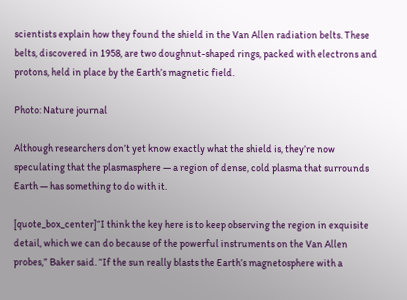scientists explain how they found the shield in the Van Allen radiation belts. These belts, discovered in 1958, are two doughnut-shaped rings, packed with electrons and protons, held in place by the Earth’s magnetic field.

Photo: Nature journal

Although researchers don’t yet know exactly what the shield is, they’re now speculating that the plasmasphere — a region of dense, cold plasma that surrounds Earth — has something to do with it.

[quote_box_center]“I think the key here is to keep observing the region in exquisite detail, which we can do because of the powerful instruments on the Van Allen probes,” Baker said. “If the sun really blasts the Earth’s magnetosphere with a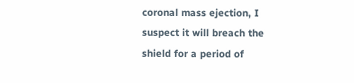coronal mass ejection, I suspect it will breach the shield for a period of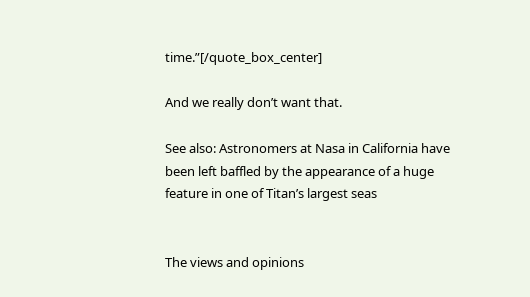time.”[/quote_box_center]

And we really don’t want that.

See also: Astronomers at Nasa in California have been left baffled by the appearance of a huge feature in one of Titan’s largest seas


The views and opinions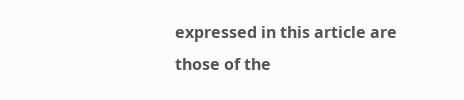expressed in this article are those of the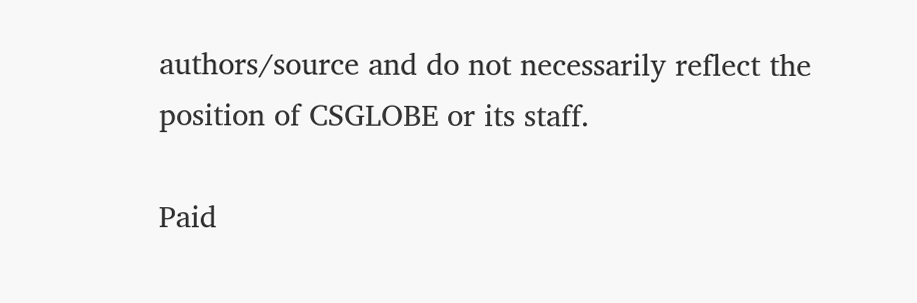authors/source and do not necessarily reflect the position of CSGLOBE or its staff.

Paid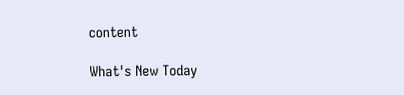content

What's New Today